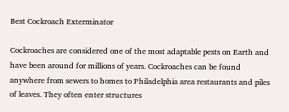Best Cockroach Exterminator

Cockroaches are considered one of the most adaptable pests on Earth and have been around for millions of years. Cockroaches can be found anywhere from sewers to homes to Philadelphia area restaurants and piles of leaves. They often enter structures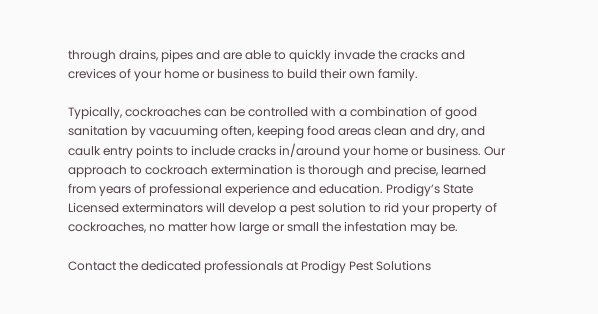through drains, pipes and are able to quickly invade the cracks and crevices of your home or business to build their own family.

Typically, cockroaches can be controlled with a combination of good sanitation by vacuuming often, keeping food areas clean and dry, and caulk entry points to include cracks in/around your home or business. Our approach to cockroach extermination is thorough and precise, learned from years of professional experience and education. Prodigy’s State Licensed exterminators will develop a pest solution to rid your property of cockroaches, no matter how large or small the infestation may be.

Contact the dedicated professionals at Prodigy Pest Solutions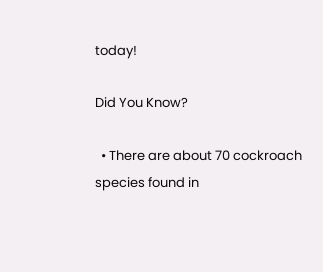today!

Did You Know?

  • There are about 70 cockroach species found in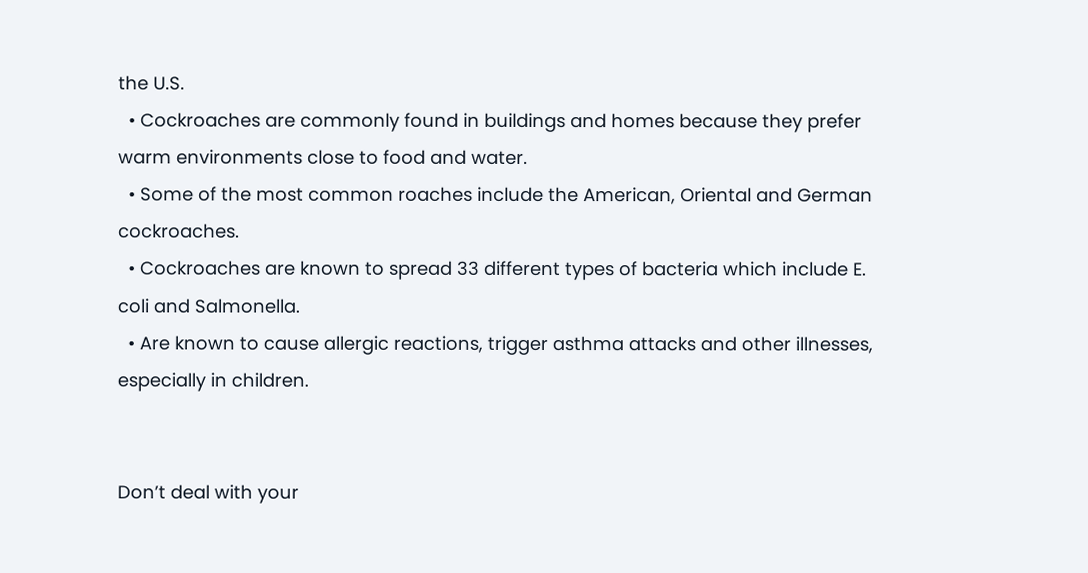the U.S.
  • Cockroaches are commonly found in buildings and homes because they prefer warm environments close to food and water.
  • Some of the most common roaches include the American, Oriental and German cockroaches.
  • Cockroaches are known to spread 33 different types of bacteria which include E. coli and Salmonella.
  • Are known to cause allergic reactions, trigger asthma attacks and other illnesses, especially in children.


Don’t deal with your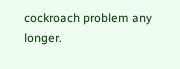cockroach problem any longer.